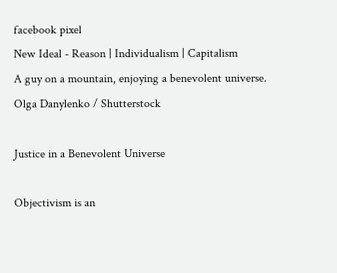facebook pixel
New Ideal - Reason | Individualism | Capitalism
A guy on a mountain, enjoying a benevolent universe.
Olga Danylenko / Shutterstock

Justice in a Benevolent Universe

Objectivism is an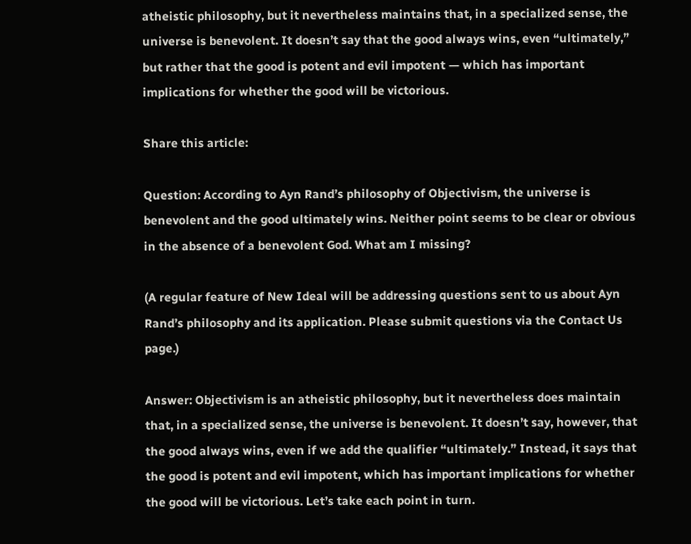atheistic philosophy, but it nevertheless maintains that, in a specialized sense, the universe is benevolent. It doesn’t say that the good always wins, even “ultimately,” but rather that the good is potent and evil impotent — which has important implications for whether the good will be victorious.

Share this article:

Question: According to Ayn Rand’s philosophy of Objectivism, the universe is benevolent and the good ultimately wins. Neither point seems to be clear or obvious in the absence of a benevolent God. What am I missing?

(A regular feature of New Ideal will be addressing questions sent to us about Ayn Rand’s philosophy and its application. Please submit questions via the Contact Us page.)

Answer: Objectivism is an atheistic philosophy, but it nevertheless does maintain that, in a specialized sense, the universe is benevolent. It doesn’t say, however, that the good always wins, even if we add the qualifier “ultimately.” Instead, it says that the good is potent and evil impotent, which has important implications for whether the good will be victorious. Let’s take each point in turn.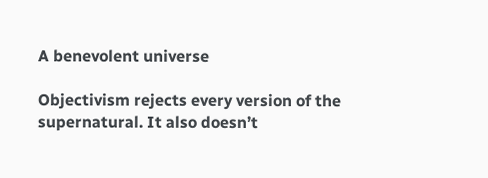A benevolent universe

Objectivism rejects every version of the supernatural. It also doesn’t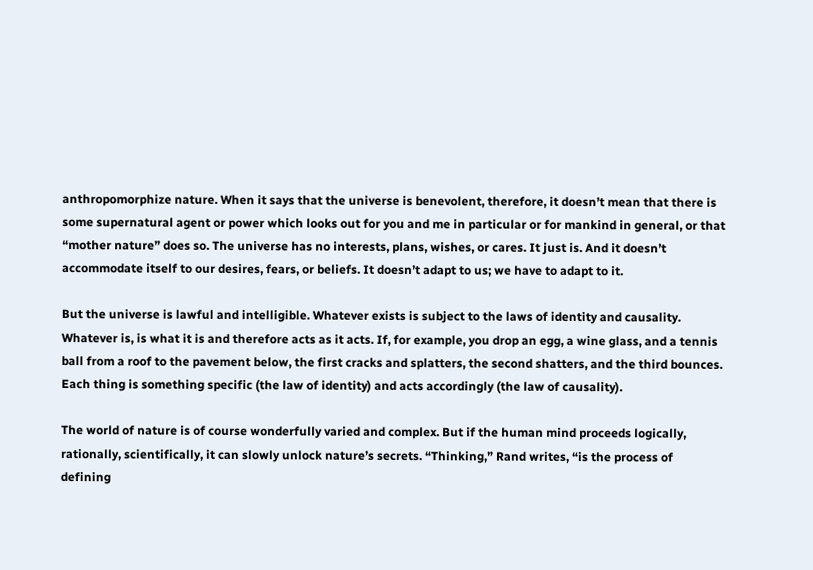anthropomorphize nature. When it says that the universe is benevolent, therefore, it doesn’t mean that there is some supernatural agent or power which looks out for you and me in particular or for mankind in general, or that “mother nature” does so. The universe has no interests, plans, wishes, or cares. It just is. And it doesn’t accommodate itself to our desires, fears, or beliefs. It doesn’t adapt to us; we have to adapt to it.

But the universe is lawful and intelligible. Whatever exists is subject to the laws of identity and causality. Whatever is, is what it is and therefore acts as it acts. If, for example, you drop an egg, a wine glass, and a tennis ball from a roof to the pavement below, the first cracks and splatters, the second shatters, and the third bounces. Each thing is something specific (the law of identity) and acts accordingly (the law of causality).

The world of nature is of course wonderfully varied and complex. But if the human mind proceeds logically, rationally, scientifically, it can slowly unlock nature’s secrets. “Thinking,” Rand writes, “is the process of defining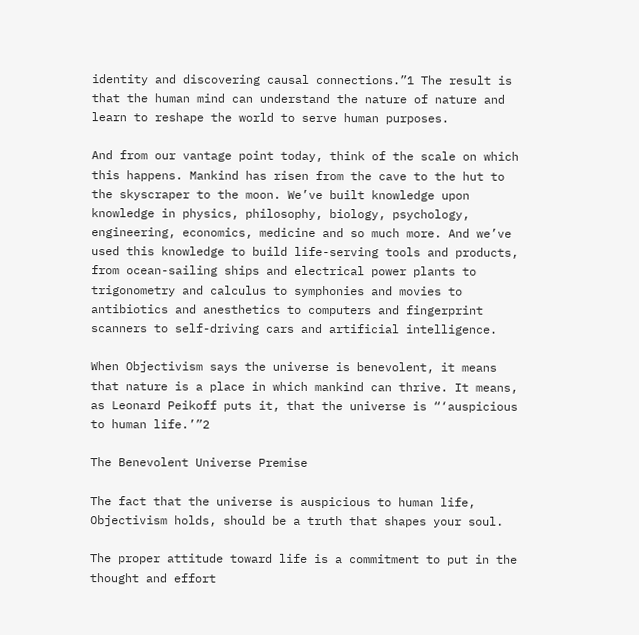identity and discovering causal connections.”1 The result is that the human mind can understand the nature of nature and learn to reshape the world to serve human purposes.

And from our vantage point today, think of the scale on which this happens. Mankind has risen from the cave to the hut to the skyscraper to the moon. We’ve built knowledge upon knowledge in physics, philosophy, biology, psychology, engineering, economics, medicine and so much more. And we’ve used this knowledge to build life-serving tools and products, from ocean-sailing ships and electrical power plants to trigonometry and calculus to symphonies and movies to antibiotics and anesthetics to computers and fingerprint scanners to self-driving cars and artificial intelligence.

When Objectivism says the universe is benevolent, it means that nature is a place in which mankind can thrive. It means, as Leonard Peikoff puts it, that the universe is “‘auspicious to human life.’”2

The Benevolent Universe Premise

The fact that the universe is auspicious to human life, Objectivism holds, should be a truth that shapes your soul.

The proper attitude toward life is a commitment to put in the thought and effort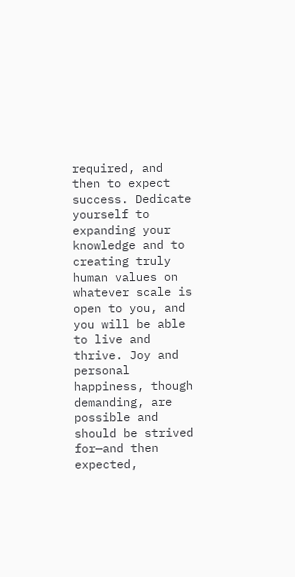required, and then to expect success. Dedicate yourself to expanding your knowledge and to creating truly human values on whatever scale is open to you, and you will be able to live and thrive. Joy and personal happiness, though demanding, are possible and should be strived for—and then expected,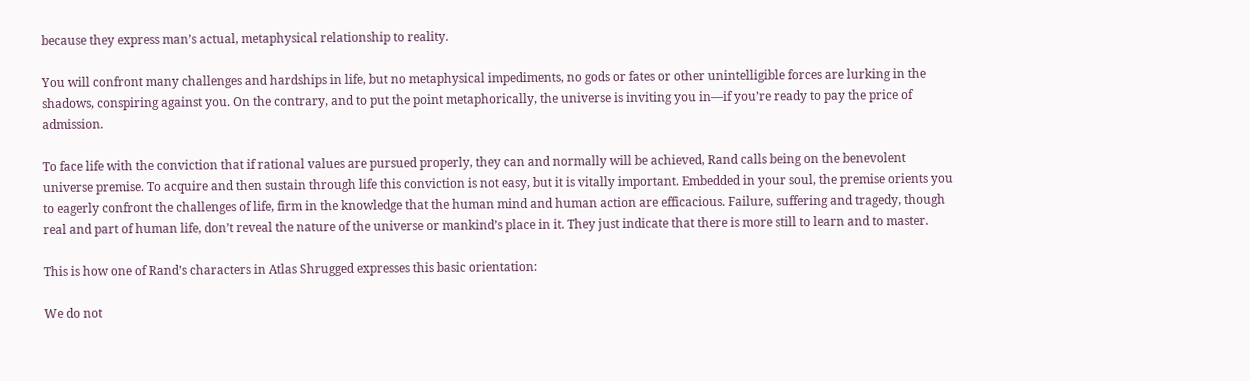because they express man’s actual, metaphysical relationship to reality.

You will confront many challenges and hardships in life, but no metaphysical impediments, no gods or fates or other unintelligible forces are lurking in the shadows, conspiring against you. On the contrary, and to put the point metaphorically, the universe is inviting you in—if you’re ready to pay the price of admission.

To face life with the conviction that if rational values are pursued properly, they can and normally will be achieved, Rand calls being on the benevolent universe premise. To acquire and then sustain through life this conviction is not easy, but it is vitally important. Embedded in your soul, the premise orients you to eagerly confront the challenges of life, firm in the knowledge that the human mind and human action are efficacious. Failure, suffering and tragedy, though real and part of human life, don’t reveal the nature of the universe or mankind’s place in it. They just indicate that there is more still to learn and to master.

This is how one of Rand’s characters in Atlas Shrugged expresses this basic orientation:

We do not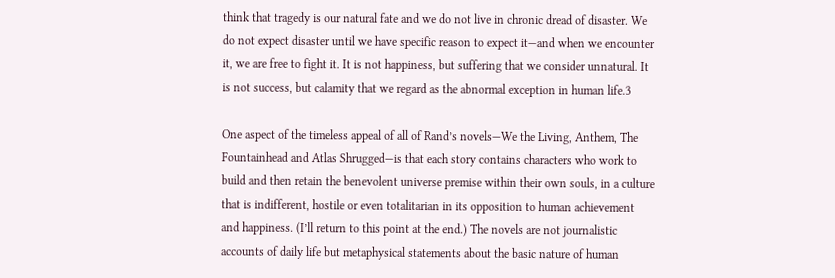think that tragedy is our natural fate and we do not live in chronic dread of disaster. We do not expect disaster until we have specific reason to expect it—and when we encounter it, we are free to fight it. It is not happiness, but suffering that we consider unnatural. It is not success, but calamity that we regard as the abnormal exception in human life.3

One aspect of the timeless appeal of all of Rand’s novels—We the Living, Anthem, The Fountainhead and Atlas Shrugged—is that each story contains characters who work to build and then retain the benevolent universe premise within their own souls, in a culture that is indifferent, hostile or even totalitarian in its opposition to human achievement and happiness. (I’ll return to this point at the end.) The novels are not journalistic accounts of daily life but metaphysical statements about the basic nature of human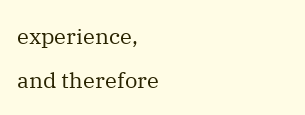experience, and therefore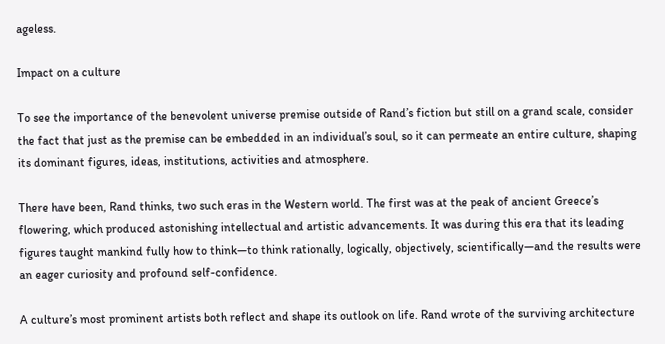ageless.

Impact on a culture

To see the importance of the benevolent universe premise outside of Rand’s fiction but still on a grand scale, consider the fact that just as the premise can be embedded in an individual’s soul, so it can permeate an entire culture, shaping its dominant figures, ideas, institutions, activities and atmosphere.

There have been, Rand thinks, two such eras in the Western world. The first was at the peak of ancient Greece’s flowering, which produced astonishing intellectual and artistic advancements. It was during this era that its leading figures taught mankind fully how to think—to think rationally, logically, objectively, scientifically—and the results were an eager curiosity and profound self-confidence.

A culture’s most prominent artists both reflect and shape its outlook on life. Rand wrote of the surviving architecture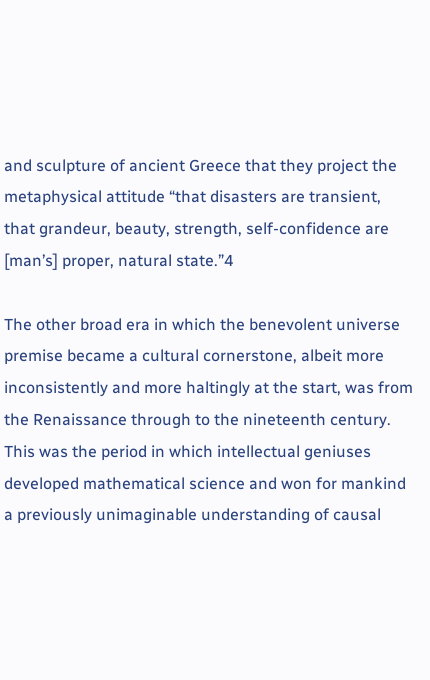and sculpture of ancient Greece that they project the metaphysical attitude “that disasters are transient, that grandeur, beauty, strength, self-confidence are [man’s] proper, natural state.”4

The other broad era in which the benevolent universe premise became a cultural cornerstone, albeit more inconsistently and more haltingly at the start, was from the Renaissance through to the nineteenth century. This was the period in which intellectual geniuses developed mathematical science and won for mankind a previously unimaginable understanding of causal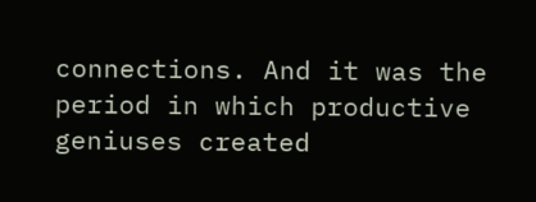connections. And it was the period in which productive geniuses created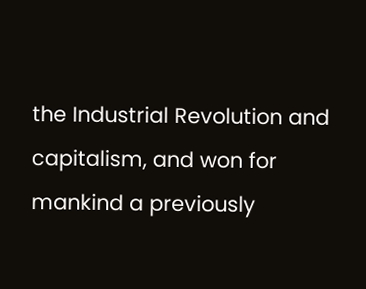the Industrial Revolution and capitalism, and won for mankind a previously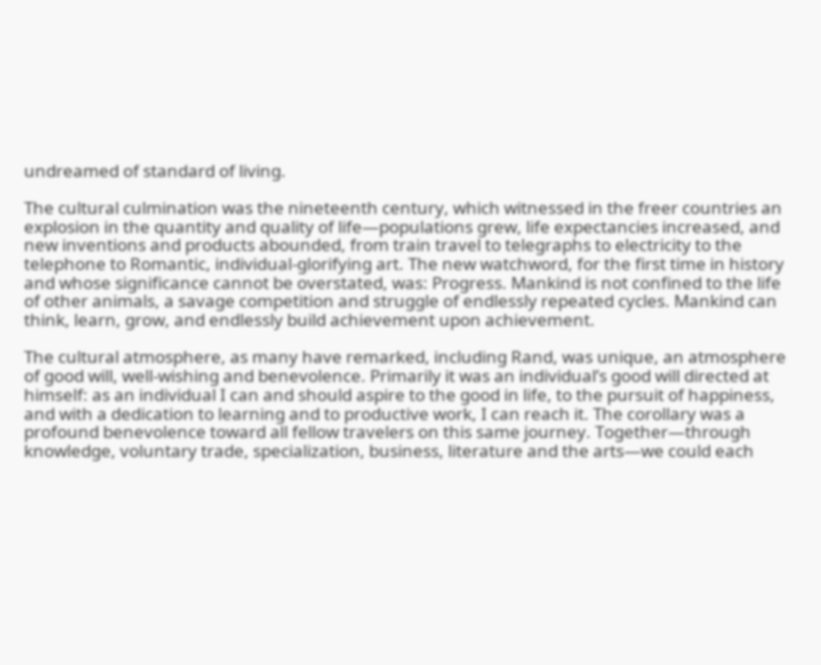undreamed of standard of living.

The cultural culmination was the nineteenth century, which witnessed in the freer countries an explosion in the quantity and quality of life—populations grew, life expectancies increased, and new inventions and products abounded, from train travel to telegraphs to electricity to the telephone to Romantic, individual-glorifying art. The new watchword, for the first time in history and whose significance cannot be overstated, was: Progress. Mankind is not confined to the life of other animals, a savage competition and struggle of endlessly repeated cycles. Mankind can think, learn, grow, and endlessly build achievement upon achievement.

The cultural atmosphere, as many have remarked, including Rand, was unique, an atmosphere of good will, well-wishing and benevolence. Primarily it was an individual’s good will directed at himself: as an individual I can and should aspire to the good in life, to the pursuit of happiness, and with a dedication to learning and to productive work, I can reach it. The corollary was a profound benevolence toward all fellow travelers on this same journey. Together—through knowledge, voluntary trade, specialization, business, literature and the arts—we could each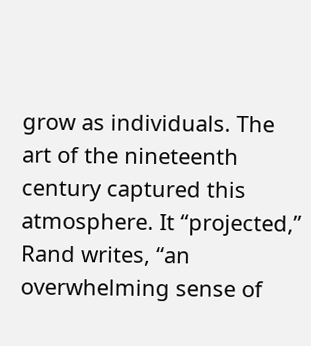grow as individuals. The art of the nineteenth century captured this atmosphere. It “projected,” Rand writes, “an overwhelming sense of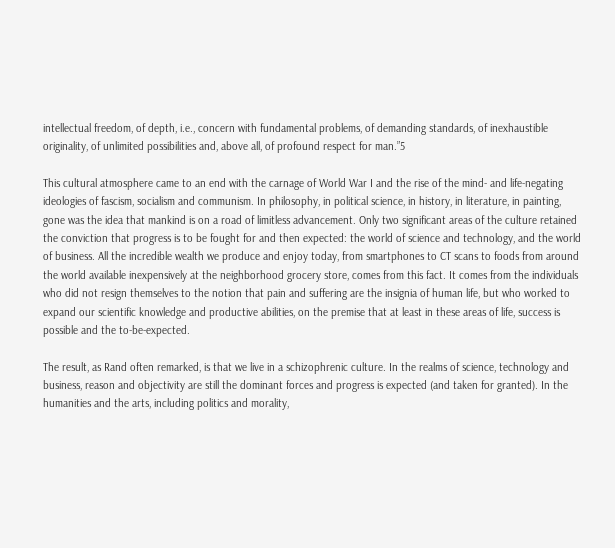intellectual freedom, of depth, i.e., concern with fundamental problems, of demanding standards, of inexhaustible originality, of unlimited possibilities and, above all, of profound respect for man.”5

This cultural atmosphere came to an end with the carnage of World War I and the rise of the mind- and life-negating ideologies of fascism, socialism and communism. In philosophy, in political science, in history, in literature, in painting, gone was the idea that mankind is on a road of limitless advancement. Only two significant areas of the culture retained the conviction that progress is to be fought for and then expected: the world of science and technology, and the world of business. All the incredible wealth we produce and enjoy today, from smartphones to CT scans to foods from around the world available inexpensively at the neighborhood grocery store, comes from this fact. It comes from the individuals who did not resign themselves to the notion that pain and suffering are the insignia of human life, but who worked to expand our scientific knowledge and productive abilities, on the premise that at least in these areas of life, success is possible and the to-be-expected.

The result, as Rand often remarked, is that we live in a schizophrenic culture. In the realms of science, technology and business, reason and objectivity are still the dominant forces and progress is expected (and taken for granted). In the humanities and the arts, including politics and morality,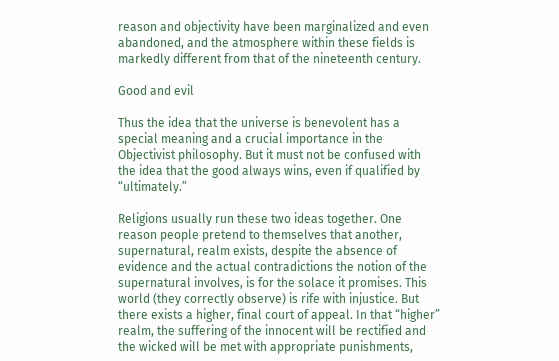reason and objectivity have been marginalized and even abandoned, and the atmosphere within these fields is markedly different from that of the nineteenth century.

Good and evil

Thus the idea that the universe is benevolent has a special meaning and a crucial importance in the Objectivist philosophy. But it must not be confused with the idea that the good always wins, even if qualified by “ultimately.”

Religions usually run these two ideas together. One reason people pretend to themselves that another, supernatural, realm exists, despite the absence of evidence and the actual contradictions the notion of the supernatural involves, is for the solace it promises. This world (they correctly observe) is rife with injustice. But there exists a higher, final court of appeal. In that “higher” realm, the suffering of the innocent will be rectified and the wicked will be met with appropriate punishments,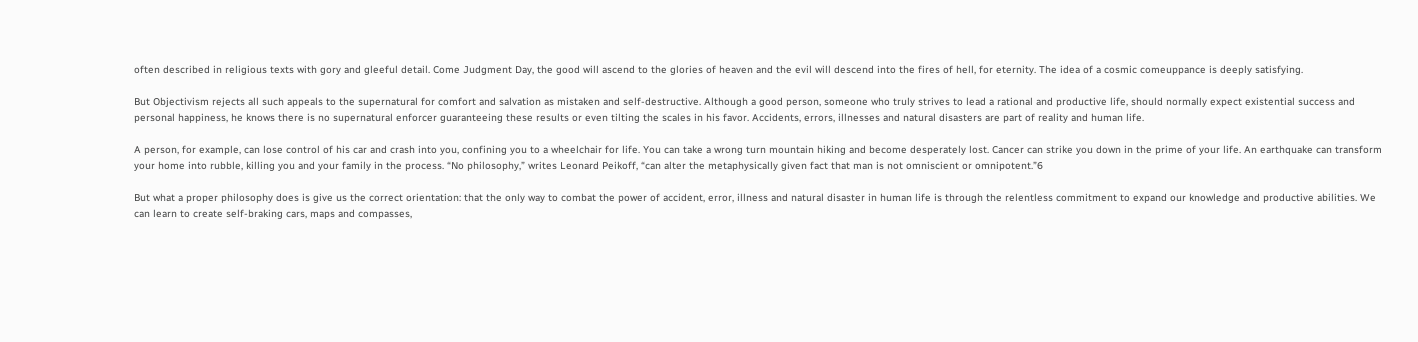often described in religious texts with gory and gleeful detail. Come Judgment Day, the good will ascend to the glories of heaven and the evil will descend into the fires of hell, for eternity. The idea of a cosmic comeuppance is deeply satisfying.

But Objectivism rejects all such appeals to the supernatural for comfort and salvation as mistaken and self-destructive. Although a good person, someone who truly strives to lead a rational and productive life, should normally expect existential success and personal happiness, he knows there is no supernatural enforcer guaranteeing these results or even tilting the scales in his favor. Accidents, errors, illnesses and natural disasters are part of reality and human life.

A person, for example, can lose control of his car and crash into you, confining you to a wheelchair for life. You can take a wrong turn mountain hiking and become desperately lost. Cancer can strike you down in the prime of your life. An earthquake can transform your home into rubble, killing you and your family in the process. “No philosophy,” writes Leonard Peikoff, “can alter the metaphysically given fact that man is not omniscient or omnipotent.”6

But what a proper philosophy does is give us the correct orientation: that the only way to combat the power of accident, error, illness and natural disaster in human life is through the relentless commitment to expand our knowledge and productive abilities. We can learn to create self-braking cars, maps and compasses,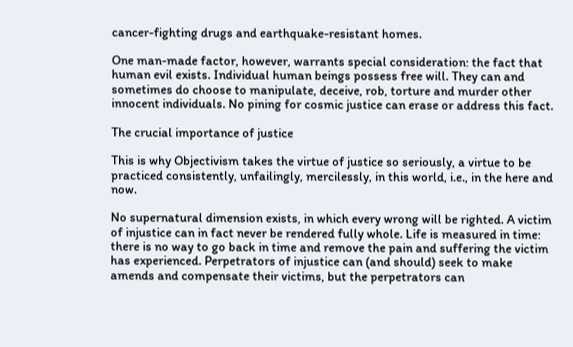cancer-fighting drugs and earthquake-resistant homes.

One man-made factor, however, warrants special consideration: the fact that human evil exists. Individual human beings possess free will. They can and sometimes do choose to manipulate, deceive, rob, torture and murder other innocent individuals. No pining for cosmic justice can erase or address this fact.

The crucial importance of justice

This is why Objectivism takes the virtue of justice so seriously, a virtue to be practiced consistently, unfailingly, mercilessly, in this world, i.e., in the here and now.

No supernatural dimension exists, in which every wrong will be righted. A victim of injustice can in fact never be rendered fully whole. Life is measured in time: there is no way to go back in time and remove the pain and suffering the victim has experienced. Perpetrators of injustice can (and should) seek to make amends and compensate their victims, but the perpetrators can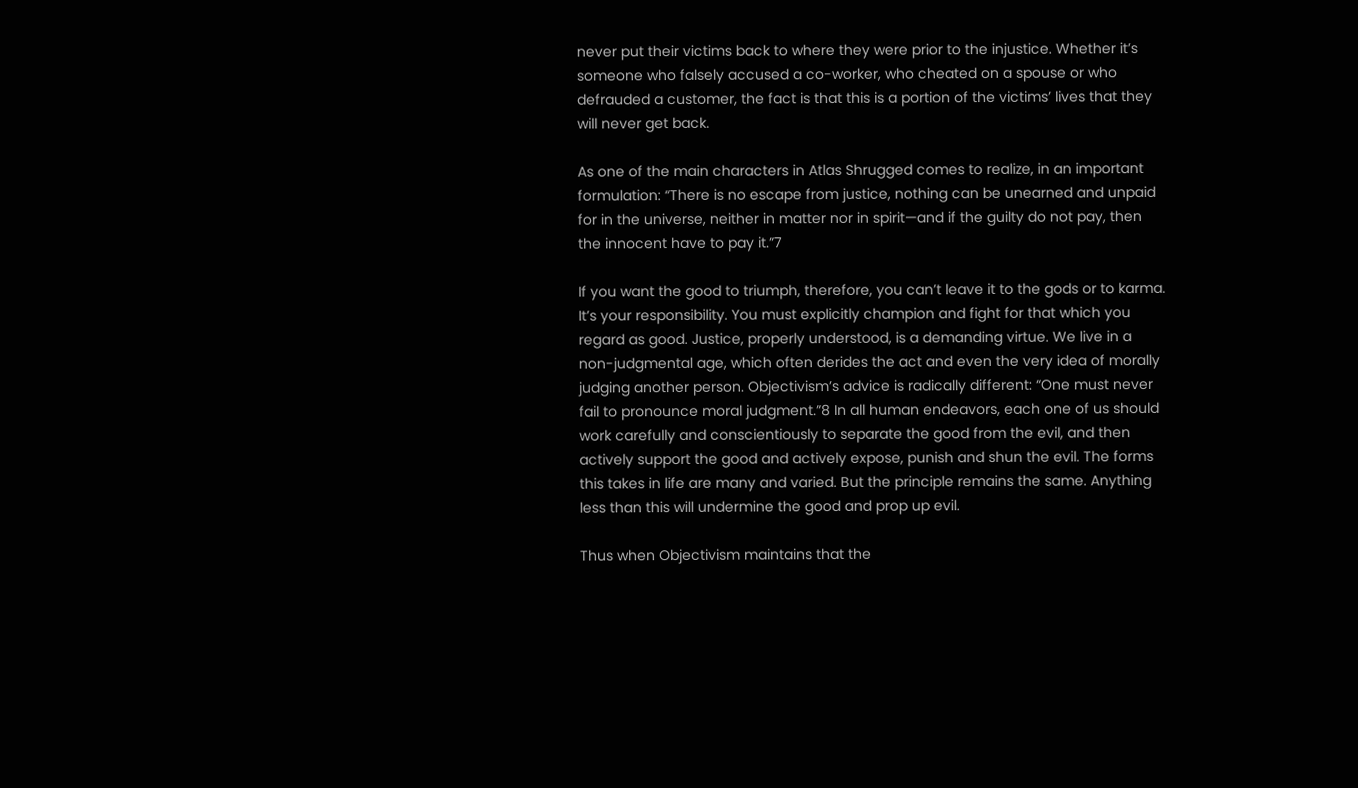never put their victims back to where they were prior to the injustice. Whether it’s someone who falsely accused a co-worker, who cheated on a spouse or who defrauded a customer, the fact is that this is a portion of the victims’ lives that they will never get back.

As one of the main characters in Atlas Shrugged comes to realize, in an important formulation: “There is no escape from justice, nothing can be unearned and unpaid for in the universe, neither in matter nor in spirit—and if the guilty do not pay, then the innocent have to pay it.”7

If you want the good to triumph, therefore, you can’t leave it to the gods or to karma. It’s your responsibility. You must explicitly champion and fight for that which you regard as good. Justice, properly understood, is a demanding virtue. We live in a non-judgmental age, which often derides the act and even the very idea of morally judging another person. Objectivism’s advice is radically different: “One must never fail to pronounce moral judgment.”8 In all human endeavors, each one of us should work carefully and conscientiously to separate the good from the evil, and then actively support the good and actively expose, punish and shun the evil. The forms this takes in life are many and varied. But the principle remains the same. Anything less than this will undermine the good and prop up evil.

Thus when Objectivism maintains that the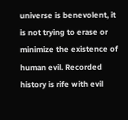universe is benevolent, it is not trying to erase or minimize the existence of human evil. Recorded history is rife with evil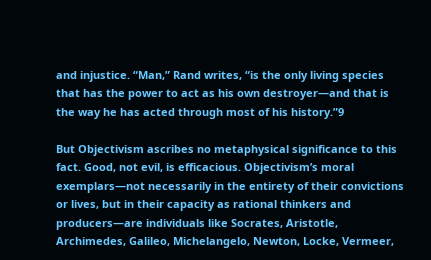and injustice. “Man,” Rand writes, “is the only living species that has the power to act as his own destroyer—and that is the way he has acted through most of his history.”9

But Objectivism ascribes no metaphysical significance to this fact. Good, not evil, is efficacious. Objectivism’s moral exemplars—not necessarily in the entirety of their convictions or lives, but in their capacity as rational thinkers and producers—are individuals like Socrates, Aristotle, Archimedes, Galileo, Michelangelo, Newton, Locke, Vermeer,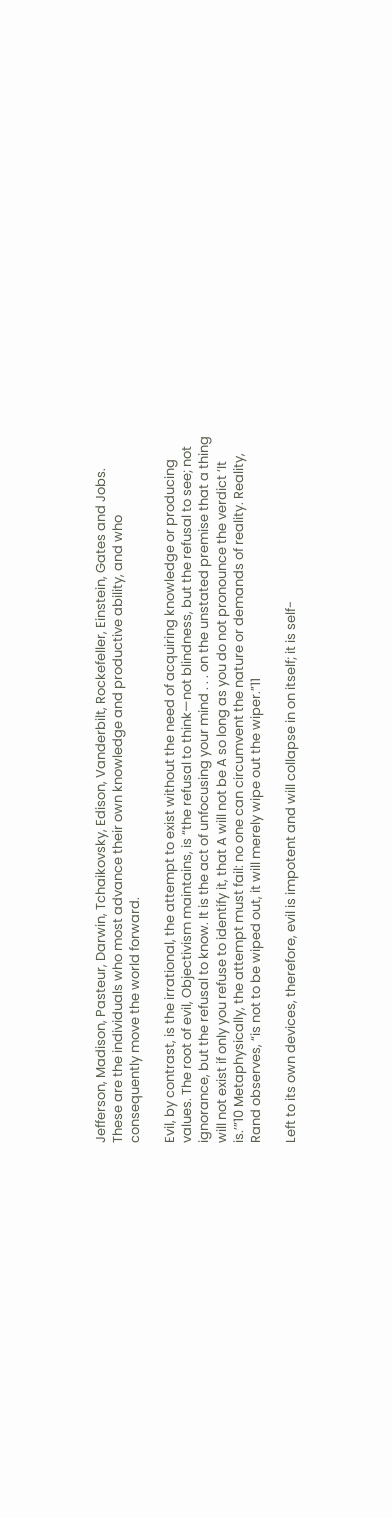Jefferson, Madison, Pasteur, Darwin, Tchaikovsky, Edison, Vanderbilt, Rockefeller, Einstein, Gates and Jobs. These are the individuals who most advance their own knowledge and productive ability, and who consequently move the world forward.

Evil, by contrast, is the irrational, the attempt to exist without the need of acquiring knowledge or producing values. The root of evil, Objectivism maintains, is “the refusal to think—not blindness, but the refusal to see; not ignorance, but the refusal to know. It is the act of unfocusing your mind . . . on the unstated premise that a thing will not exist if only you refuse to identify it, that A will not be A so long as you do not pronounce the verdict ‘It is.’”10 Metaphysically, the attempt must fail: no one can circumvent the nature or demands of reality. Reality, Rand observes, “is not to be wiped out, it will merely wipe out the wiper.”11

Left to its own devices, therefore, evil is impotent and will collapse in on itself; it is self-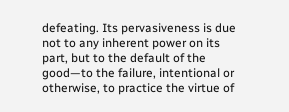defeating. Its pervasiveness is due not to any inherent power on its part, but to the default of the good—to the failure, intentional or otherwise, to practice the virtue of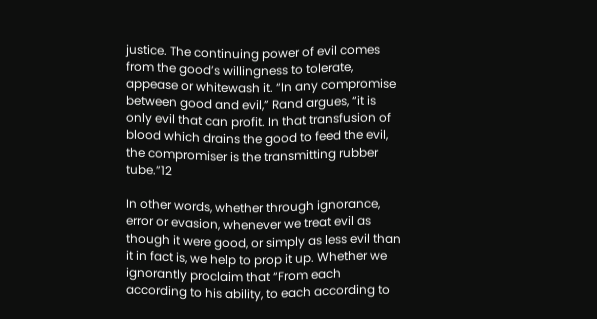justice. The continuing power of evil comes from the good’s willingness to tolerate, appease or whitewash it. “In any compromise between good and evil,” Rand argues, “it is only evil that can profit. In that transfusion of blood which drains the good to feed the evil, the compromiser is the transmitting rubber tube.”12

In other words, whether through ignorance, error or evasion, whenever we treat evil as though it were good, or simply as less evil than it in fact is, we help to prop it up. Whether we ignorantly proclaim that “From each according to his ability, to each according to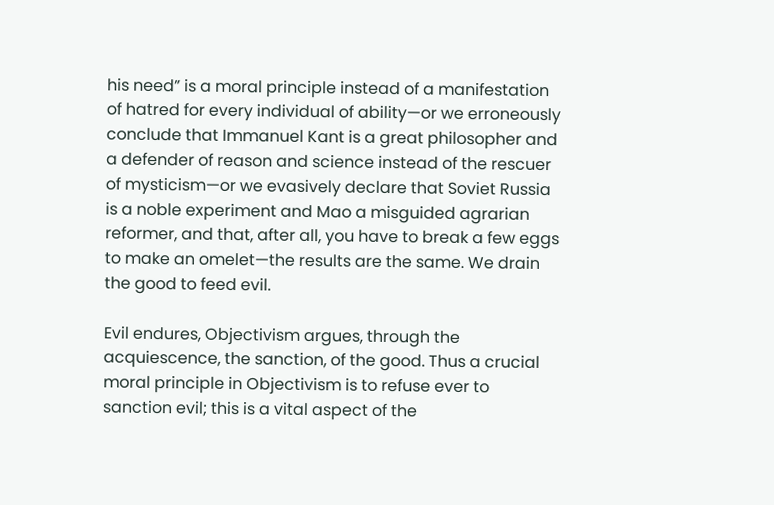his need” is a moral principle instead of a manifestation of hatred for every individual of ability—or we erroneously conclude that Immanuel Kant is a great philosopher and a defender of reason and science instead of the rescuer of mysticism—or we evasively declare that Soviet Russia is a noble experiment and Mao a misguided agrarian reformer, and that, after all, you have to break a few eggs to make an omelet—the results are the same. We drain the good to feed evil.

Evil endures, Objectivism argues, through the acquiescence, the sanction, of the good. Thus a crucial moral principle in Objectivism is to refuse ever to sanction evil; this is a vital aspect of the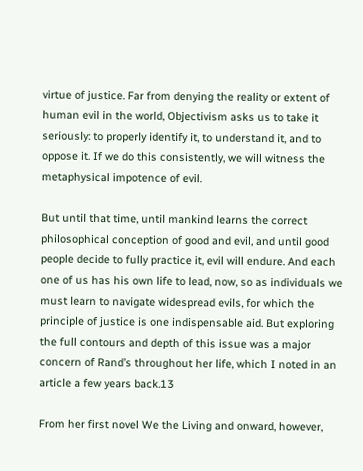virtue of justice. Far from denying the reality or extent of human evil in the world, Objectivism asks us to take it seriously: to properly identify it, to understand it, and to oppose it. If we do this consistently, we will witness the metaphysical impotence of evil.

But until that time, until mankind learns the correct philosophical conception of good and evil, and until good people decide to fully practice it, evil will endure. And each one of us has his own life to lead, now, so as individuals we must learn to navigate widespread evils, for which the principle of justice is one indispensable aid. But exploring the full contours and depth of this issue was a major concern of Rand’s throughout her life, which I noted in an article a few years back.13

From her first novel We the Living and onward, however,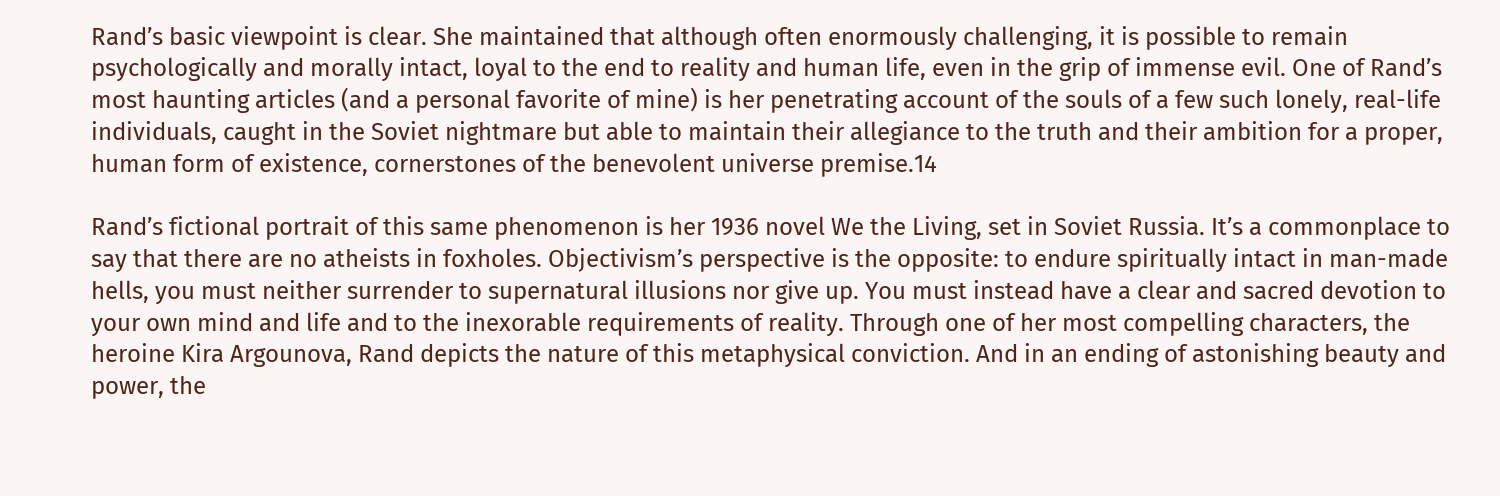Rand’s basic viewpoint is clear. She maintained that although often enormously challenging, it is possible to remain psychologically and morally intact, loyal to the end to reality and human life, even in the grip of immense evil. One of Rand’s most haunting articles (and a personal favorite of mine) is her penetrating account of the souls of a few such lonely, real-life individuals, caught in the Soviet nightmare but able to maintain their allegiance to the truth and their ambition for a proper, human form of existence, cornerstones of the benevolent universe premise.14

Rand’s fictional portrait of this same phenomenon is her 1936 novel We the Living, set in Soviet Russia. It’s a commonplace to say that there are no atheists in foxholes. Objectivism’s perspective is the opposite: to endure spiritually intact in man-made hells, you must neither surrender to supernatural illusions nor give up. You must instead have a clear and sacred devotion to your own mind and life and to the inexorable requirements of reality. Through one of her most compelling characters, the heroine Kira Argounova, Rand depicts the nature of this metaphysical conviction. And in an ending of astonishing beauty and power, the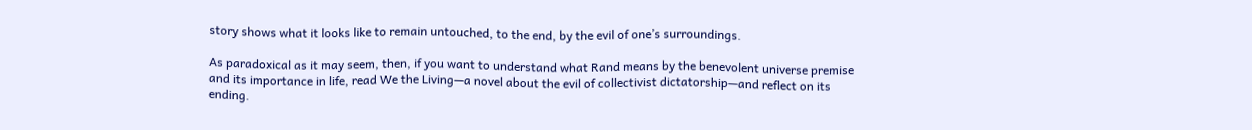story shows what it looks like to remain untouched, to the end, by the evil of one’s surroundings.

As paradoxical as it may seem, then, if you want to understand what Rand means by the benevolent universe premise and its importance in life, read We the Living—a novel about the evil of collectivist dictatorship—and reflect on its ending.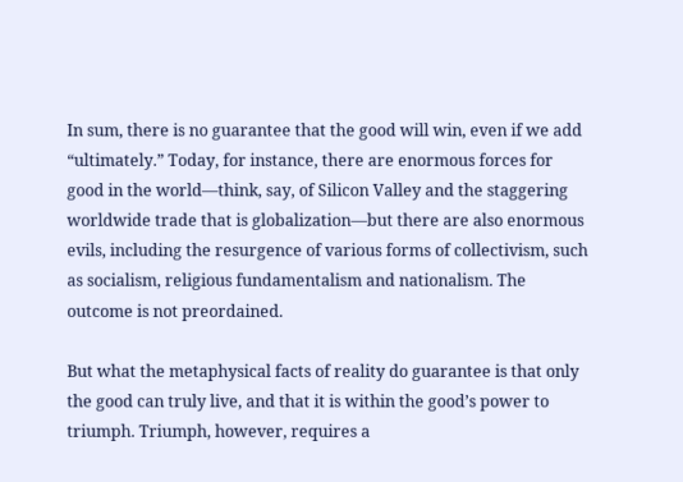In sum, there is no guarantee that the good will win, even if we add “ultimately.” Today, for instance, there are enormous forces for good in the world—think, say, of Silicon Valley and the staggering worldwide trade that is globalization—but there are also enormous evils, including the resurgence of various forms of collectivism, such as socialism, religious fundamentalism and nationalism. The outcome is not preordained.

But what the metaphysical facts of reality do guarantee is that only the good can truly live, and that it is within the good’s power to triumph. Triumph, however, requires a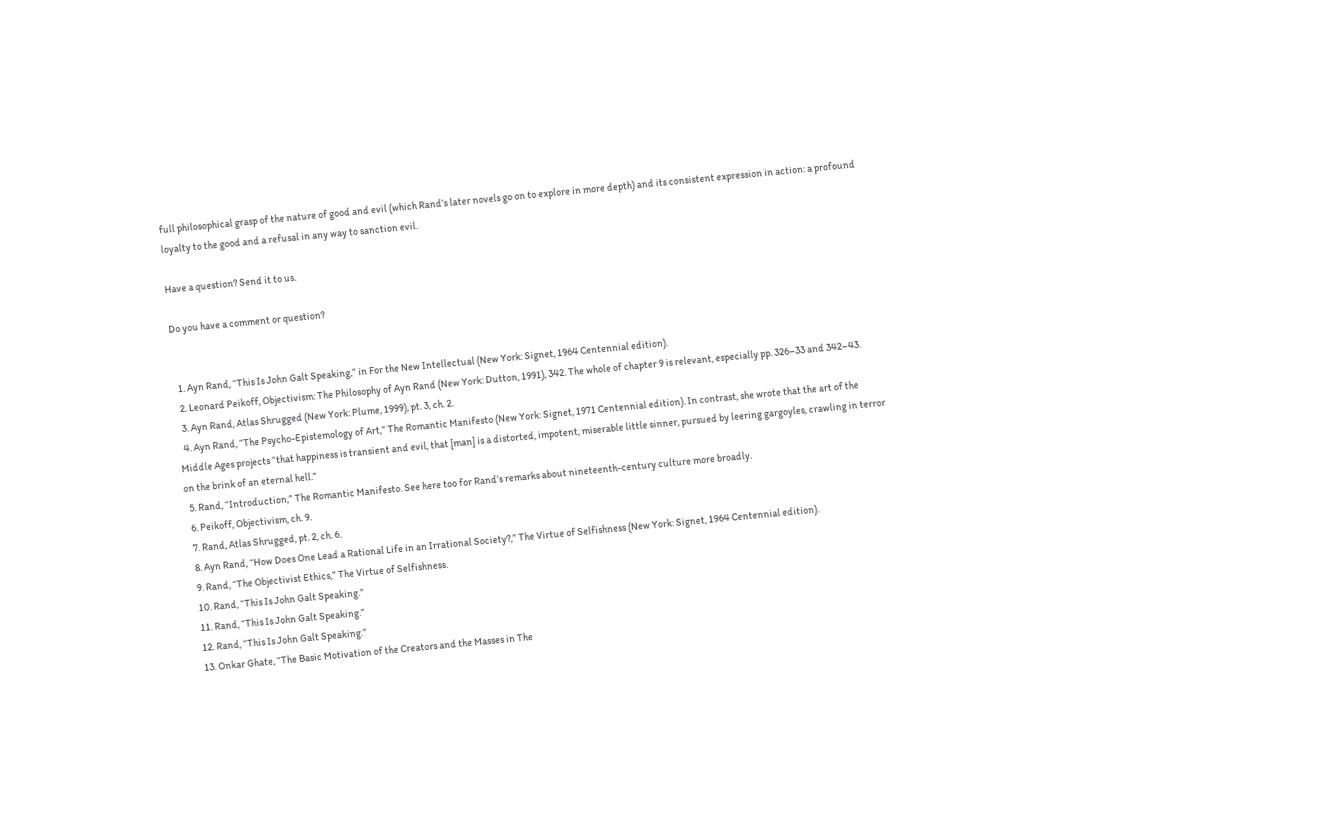full philosophical grasp of the nature of good and evil (which Rand’s later novels go on to explore in more depth) and its consistent expression in action: a profound loyalty to the good and a refusal in any way to sanction evil.

Have a question? Send it to us.

Do you have a comment or question?


  1. Ayn Rand, “This Is John Galt Speaking,” in For the New Intellectual (New York: Signet, 1964 Centennial edition).
  2. Leonard Peikoff, Objectivism: The Philosophy of Ayn Rand (New York: Dutton, 1991), 342. The whole of chapter 9 is relevant, especially pp. 326–33 and 342–43.
  3. Ayn Rand, Atlas Shrugged (New York: Plume, 1999), pt. 3, ch. 2.
  4. Ayn Rand, “The Psycho-Epistemology of Art,” The Romantic Manifesto (New York: Signet, 1971 Centennial edition). In contrast, she wrote that the art of the Middle Ages projects “that happiness is transient and evil, that [man] is a distorted, impotent, miserable little sinner, pursued by leering gargoyles, crawling in terror on the brink of an eternal hell.”
  5. Rand, “Introduction,” The Romantic Manifesto. See here too for Rand’s remarks about nineteenth-century culture more broadly.
  6. Peikoff, Objectivism, ch. 9.
  7. Rand, Atlas Shrugged, pt. 2, ch. 6.
  8. Ayn Rand, “How Does One Lead a Rational Life in an Irrational Society?,” The Virtue of Selfishness (New York: Signet, 1964 Centennial edition).
  9. Rand, “The Objectivist Ethics,” The Virtue of Selfishness.
  10. Rand, “This Is John Galt Speaking.”
  11. Rand, “This Is John Galt Speaking.”
  12. Rand, “This Is John Galt Speaking.”
  13. Onkar Ghate, “The Basic Motivation of the Creators and the Masses in The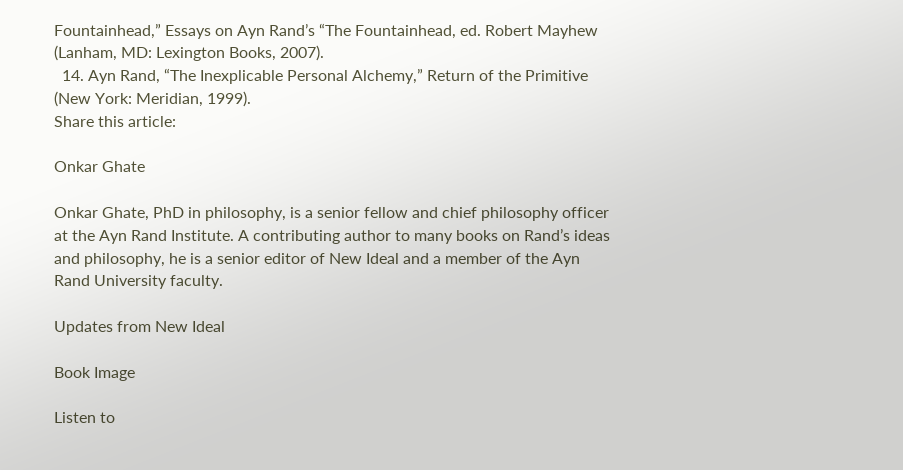Fountainhead,” Essays on Ayn Rand’s “The Fountainhead, ed. Robert Mayhew (Lanham, MD: Lexington Books, 2007).
  14. Ayn Rand, “The Inexplicable Personal Alchemy,” Return of the Primitive (New York: Meridian, 1999).
Share this article:

Onkar Ghate

Onkar Ghate, PhD in philosophy, is a senior fellow and chief philosophy officer at the Ayn Rand Institute. A contributing author to many books on Rand’s ideas and philosophy, he is a senior editor of New Ideal and a member of the Ayn Rand University faculty.

Updates from New Ideal

Book Image

Listen to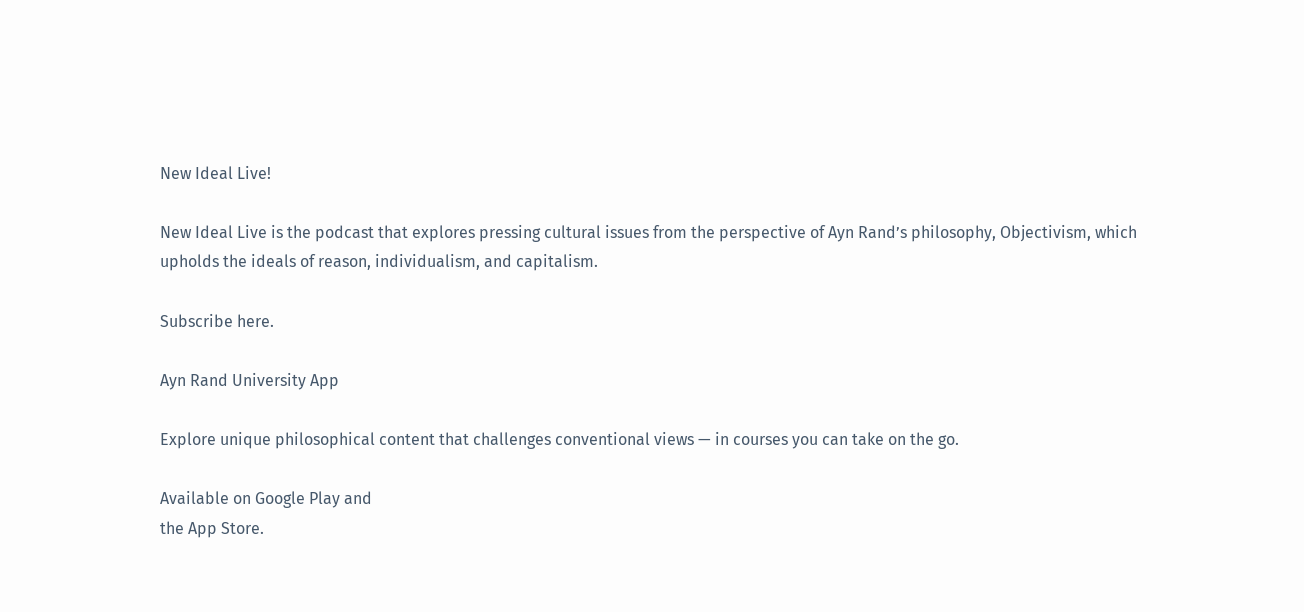New Ideal Live!

New Ideal Live is the podcast that explores pressing cultural issues from the perspective of Ayn Rand’s philosophy, Objectivism, which upholds the ideals of reason, individualism, and capitalism.

Subscribe here.

Ayn Rand University App

Explore unique philosophical content that challenges conventional views — in courses you can take on the go.

Available on Google Play and
the App Store.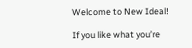Welcome to New Ideal!

If you like what you’re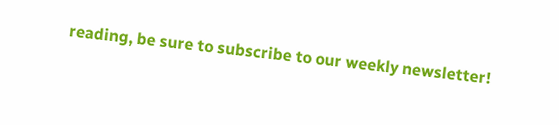reading, be sure to subscribe to our weekly newsletter!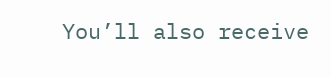You’ll also receive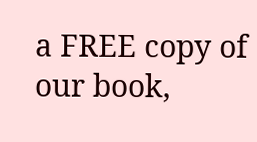a FREE copy of our book,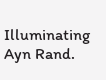Illuminating Ayn Rand.